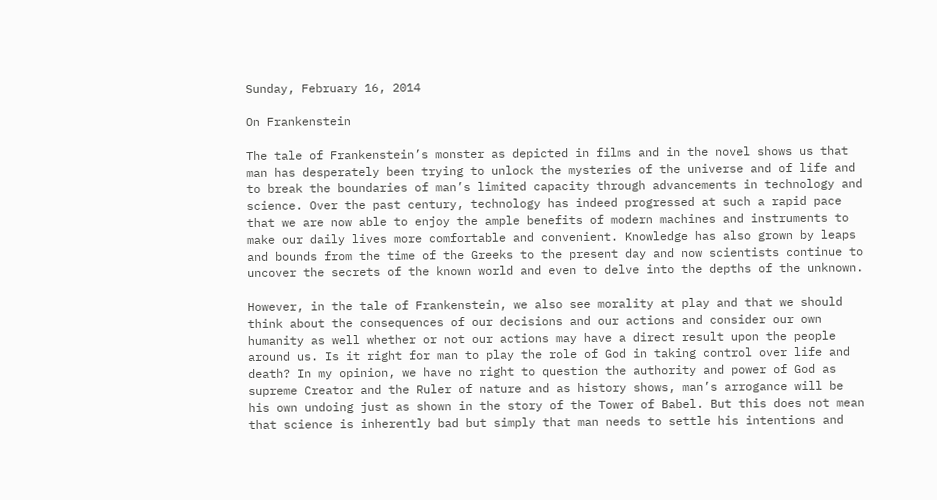Sunday, February 16, 2014

On Frankenstein

The tale of Frankenstein’s monster as depicted in films and in the novel shows us that man has desperately been trying to unlock the mysteries of the universe and of life and to break the boundaries of man’s limited capacity through advancements in technology and science. Over the past century, technology has indeed progressed at such a rapid pace that we are now able to enjoy the ample benefits of modern machines and instruments to make our daily lives more comfortable and convenient. Knowledge has also grown by leaps and bounds from the time of the Greeks to the present day and now scientists continue to uncover the secrets of the known world and even to delve into the depths of the unknown.

However, in the tale of Frankenstein, we also see morality at play and that we should think about the consequences of our decisions and our actions and consider our own humanity as well whether or not our actions may have a direct result upon the people around us. Is it right for man to play the role of God in taking control over life and death? In my opinion, we have no right to question the authority and power of God as supreme Creator and the Ruler of nature and as history shows, man’s arrogance will be his own undoing just as shown in the story of the Tower of Babel. But this does not mean that science is inherently bad but simply that man needs to settle his intentions and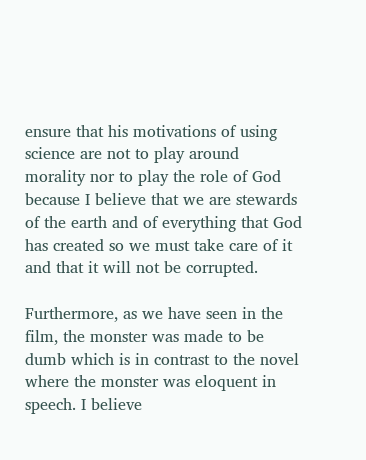ensure that his motivations of using science are not to play around morality nor to play the role of God because I believe that we are stewards of the earth and of everything that God has created so we must take care of it and that it will not be corrupted.

Furthermore, as we have seen in the film, the monster was made to be dumb which is in contrast to the novel where the monster was eloquent in speech. I believe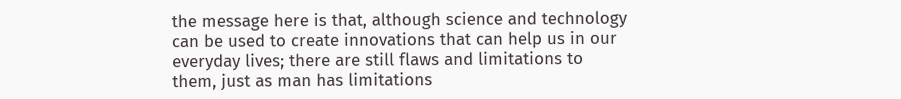the message here is that, although science and technology can be used to create innovations that can help us in our everyday lives; there are still flaws and limitations to them, just as man has limitations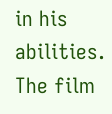in his abilities. The film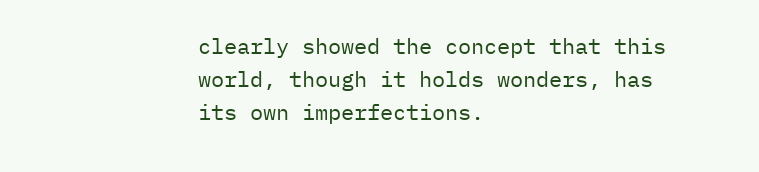clearly showed the concept that this world, though it holds wonders, has its own imperfections.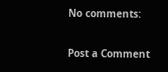No comments:

Post a Comment